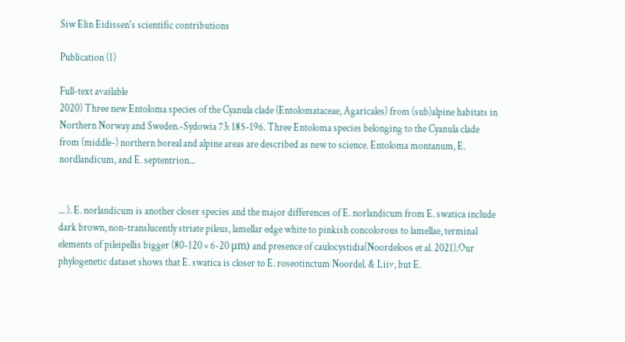Siw Elin Eidissen's scientific contributions

Publication (1)

Full-text available
2020) Three new Entoloma species of the Cyanula clade (Entolomataceae, Agaricales) from (sub)alpine habitats in Northern Norway and Sweden.-Sydowia 73: 185-196. Three Entoloma species belonging to the Cyanula clade from (middle-) northern boreal and alpine areas are described as new to science. Entoloma montanum, E. nordlandicum, and E. septentrion...


... ). E. norlandicum is another closer species and the major differences of E. norlandicum from E. swatica include dark brown, non-translucently striate pileus, lamellar edge white to pinkish concolorous to lamellae, terminal elements of pileipellis bigger (80-120 × 6-20 μm) and presence of caulocystidia(Noordeloos et al. 2021).Our phylogenetic dataset shows that E. swatica is closer to E. roseotinctum Noordel. & Liiv, but E.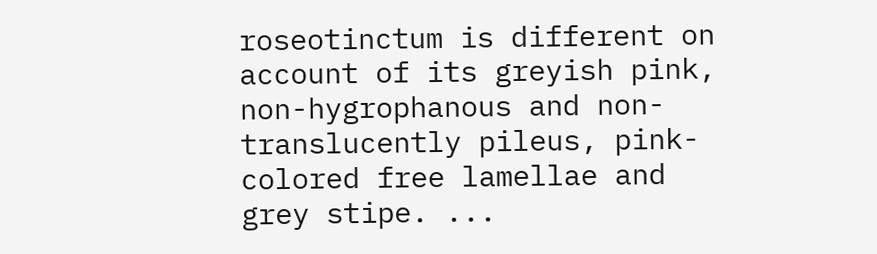roseotinctum is different on account of its greyish pink, non-hygrophanous and non-translucently pileus, pink-colored free lamellae and grey stipe. ...